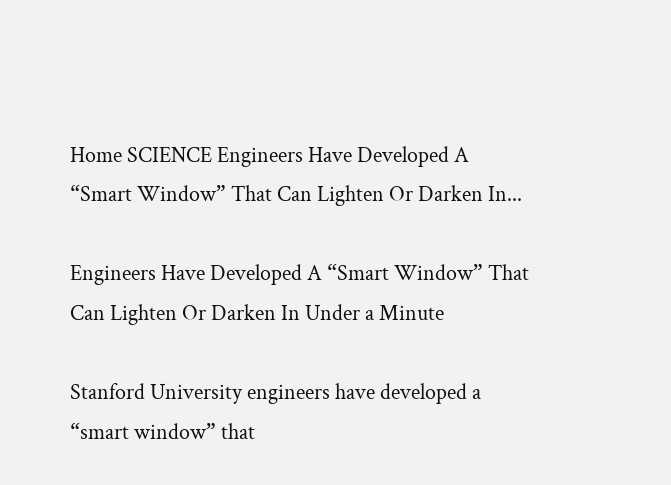Home SCIENCE Engineers Have Developed A “Smart Window” That Can Lighten Or Darken In...

Engineers Have Developed A “Smart Window” That Can Lighten Or Darken In Under a Minute

Stanford University engineers have developed a “smart window” that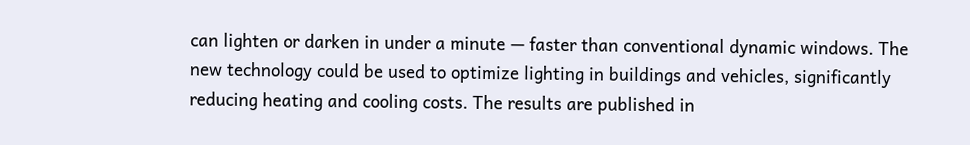can lighten or darken in under a minute — faster than conventional dynamic windows. The new technology could be used to optimize lighting in buildings and vehicles, significantly reducing heating and cooling costs. The results are published in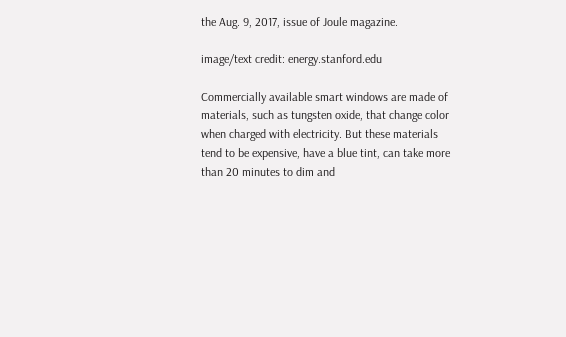the Aug. 9, 2017, issue of Joule magazine.

image/text credit: energy.stanford.edu

Commercially available smart windows are made of materials, such as tungsten oxide, that change color when charged with electricity. But these materials tend to be expensive, have a blue tint, can take more than 20 minutes to dim and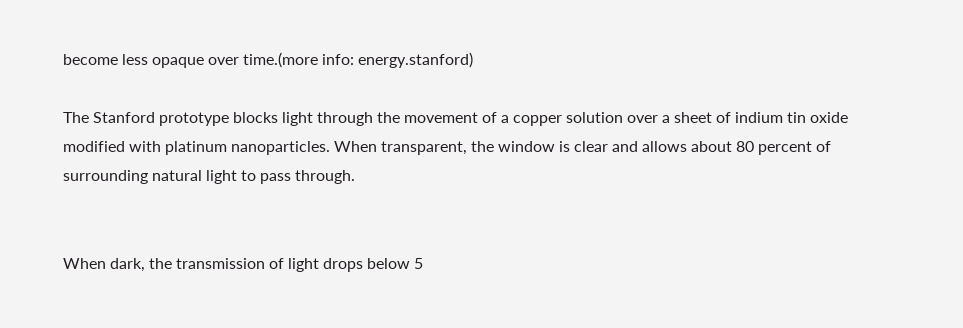become less opaque over time.(more info: energy.stanford)

The Stanford prototype blocks light through the movement of a copper solution over a sheet of indium tin oxide modified with platinum nanoparticles. When transparent, the window is clear and allows about 80 percent of surrounding natural light to pass through.


When dark, the transmission of light drops below 5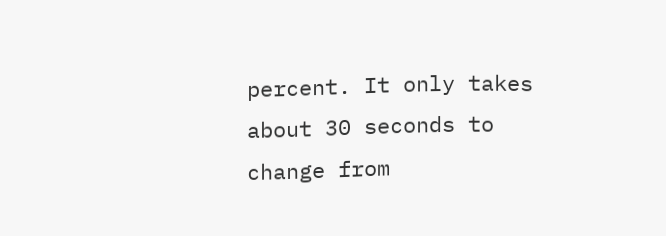percent. It only takes about 30 seconds to change from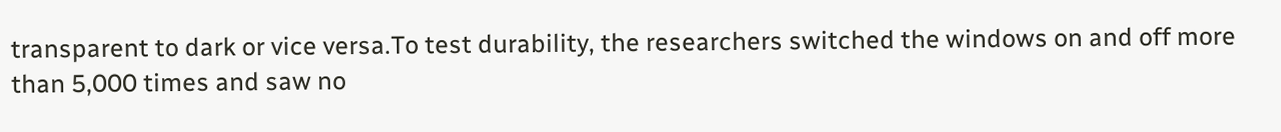transparent to dark or vice versa.To test durability, the researchers switched the windows on and off more than 5,000 times and saw no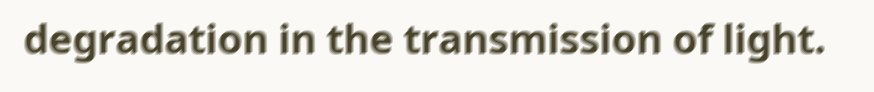degradation in the transmission of light.